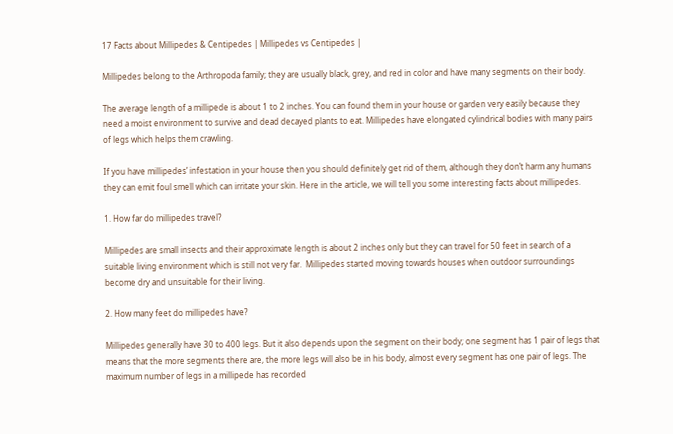17 Facts about Millipedes & Centipedes | Millipedes vs Centipedes |

Millipedes belong to the Arthropoda family; they are usually black, grey, and red in color and have many segments on their body.

The average length of a millipede is about 1 to 2 inches. You can found them in your house or garden very easily because they need a moist environment to survive and dead decayed plants to eat. Millipedes have elongated cylindrical bodies with many pairs of legs which helps them crawling.

If you have millipedes’ infestation in your house then you should definitely get rid of them, although they don’t harm any humans they can emit foul smell which can irritate your skin. Here in the article, we will tell you some interesting facts about millipedes.

1. How far do millipedes travel?

Millipedes are small insects and their approximate length is about 2 inches only but they can travel for 50 feet in search of a suitable living environment which is still not very far.  Millipedes started moving towards houses when outdoor surroundings become dry and unsuitable for their living.

2. How many feet do millipedes have?

Millipedes generally have 30 to 400 legs. But it also depends upon the segment on their body; one segment has 1 pair of legs that means that the more segments there are, the more legs will also be in his body, almost every segment has one pair of legs. The maximum number of legs in a millipede has recorded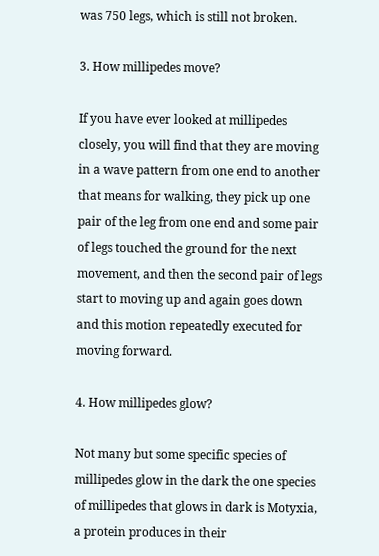was 750 legs, which is still not broken.

3. How millipedes move?

If you have ever looked at millipedes closely, you will find that they are moving in a wave pattern from one end to another that means for walking, they pick up one pair of the leg from one end and some pair of legs touched the ground for the next movement, and then the second pair of legs start to moving up and again goes down and this motion repeatedly executed for moving forward.

4. How millipedes glow?

Not many but some specific species of millipedes glow in the dark the one species of millipedes that glows in dark is Motyxia, a protein produces in their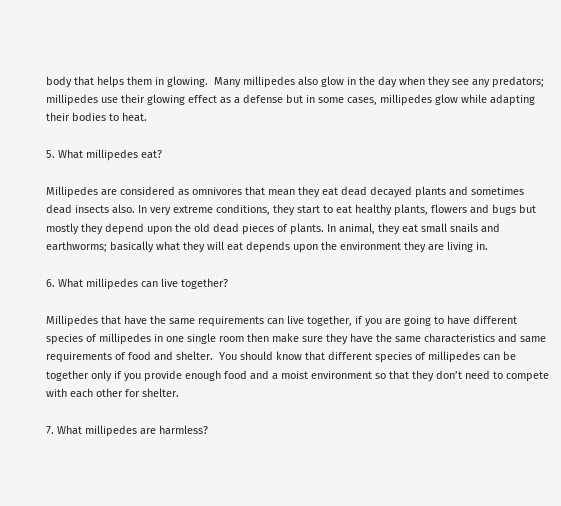body that helps them in glowing.  Many millipedes also glow in the day when they see any predators; millipedes use their glowing effect as a defense but in some cases, millipedes glow while adapting their bodies to heat.

5. What millipedes eat?

Millipedes are considered as omnivores that mean they eat dead decayed plants and sometimes dead insects also. In very extreme conditions, they start to eat healthy plants, flowers and bugs but mostly they depend upon the old dead pieces of plants. In animal, they eat small snails and earthworms; basically what they will eat depends upon the environment they are living in.

6. What millipedes can live together?

Millipedes that have the same requirements can live together, if you are going to have different species of millipedes in one single room then make sure they have the same characteristics and same requirements of food and shelter.  You should know that different species of millipedes can be together only if you provide enough food and a moist environment so that they don’t need to compete with each other for shelter.

7. What millipedes are harmless?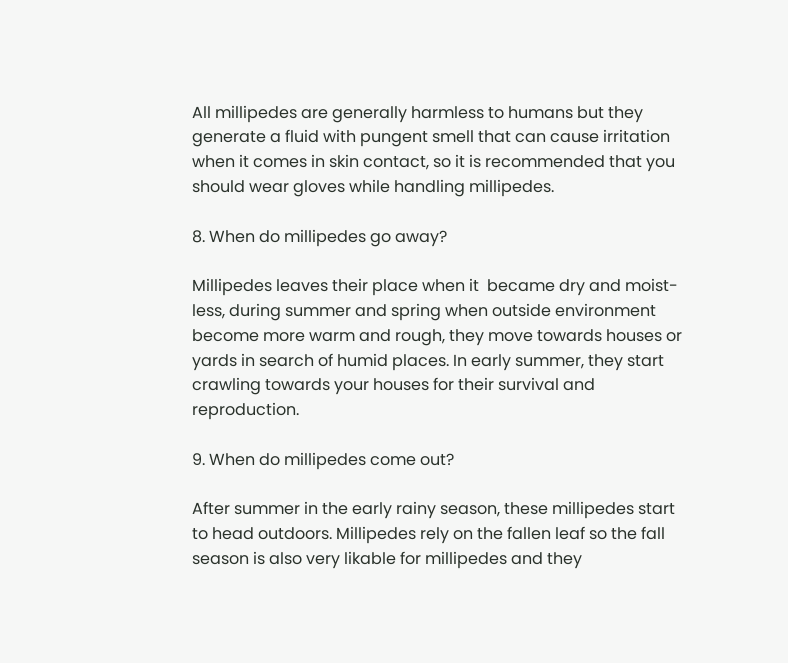All millipedes are generally harmless to humans but they generate a fluid with pungent smell that can cause irritation when it comes in skin contact, so it is recommended that you should wear gloves while handling millipedes.

8. When do millipedes go away?

Millipedes leaves their place when it  became dry and moist-less, during summer and spring when outside environment become more warm and rough, they move towards houses or yards in search of humid places. In early summer, they start crawling towards your houses for their survival and reproduction.

9. When do millipedes come out?

After summer in the early rainy season, these millipedes start to head outdoors. Millipedes rely on the fallen leaf so the fall season is also very likable for millipedes and they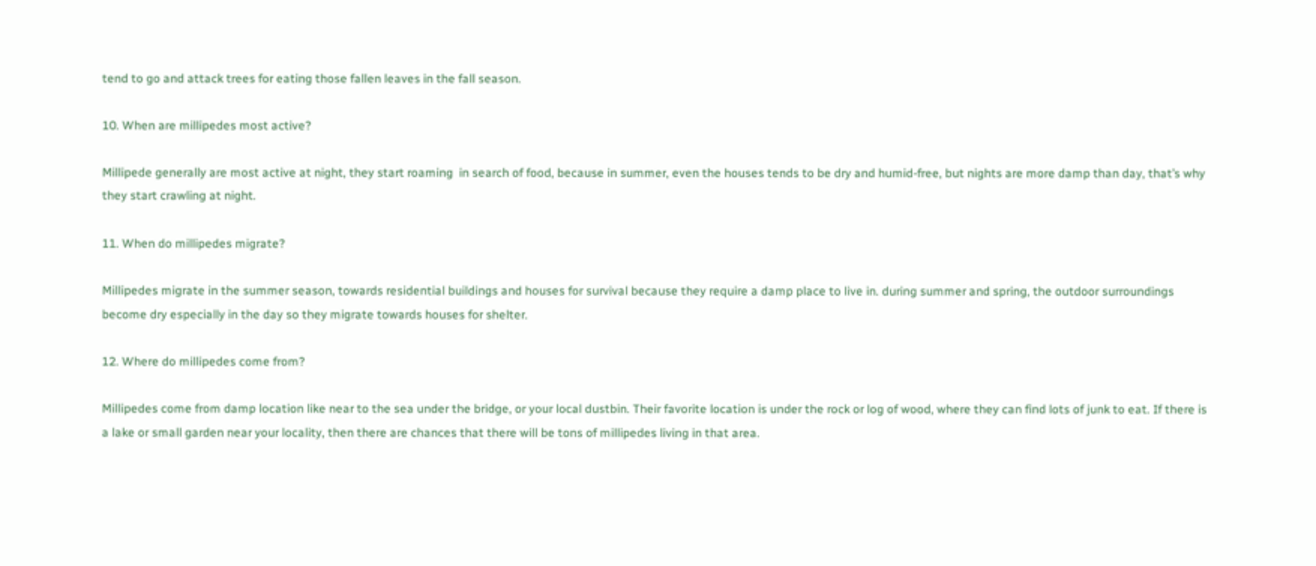tend to go and attack trees for eating those fallen leaves in the fall season.

10. When are millipedes most active?

Millipede generally are most active at night, they start roaming  in search of food, because in summer, even the houses tends to be dry and humid-free, but nights are more damp than day, that’s why they start crawling at night.

11. When do millipedes migrate?

Millipedes migrate in the summer season, towards residential buildings and houses for survival because they require a damp place to live in. during summer and spring, the outdoor surroundings become dry especially in the day so they migrate towards houses for shelter.

12. Where do millipedes come from?

Millipedes come from damp location like near to the sea under the bridge, or your local dustbin. Their favorite location is under the rock or log of wood, where they can find lots of junk to eat. If there is a lake or small garden near your locality, then there are chances that there will be tons of millipedes living in that area.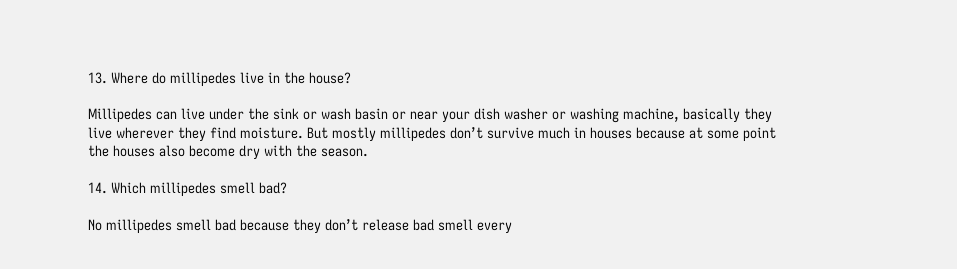13. Where do millipedes live in the house?

Millipedes can live under the sink or wash basin or near your dish washer or washing machine, basically they live wherever they find moisture. But mostly millipedes don’t survive much in houses because at some point the houses also become dry with the season.

14. Which millipedes smell bad?

No millipedes smell bad because they don’t release bad smell every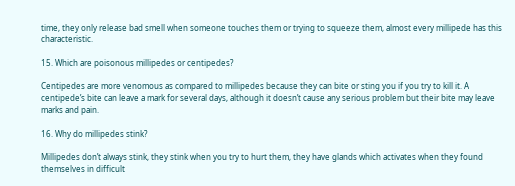time, they only release bad smell when someone touches them or trying to squeeze them, almost every millipede has this characteristic.

15. Which are poisonous millipedes or centipedes?

Centipedes are more venomous as compared to millipedes because they can bite or sting you if you try to kill it. A centipede’s bite can leave a mark for several days, although it doesn’t cause any serious problem but their bite may leave marks and pain.

16. Why do millipedes stink?

Millipedes don’t always stink, they stink when you try to hurt them, they have glands which activates when they found themselves in difficult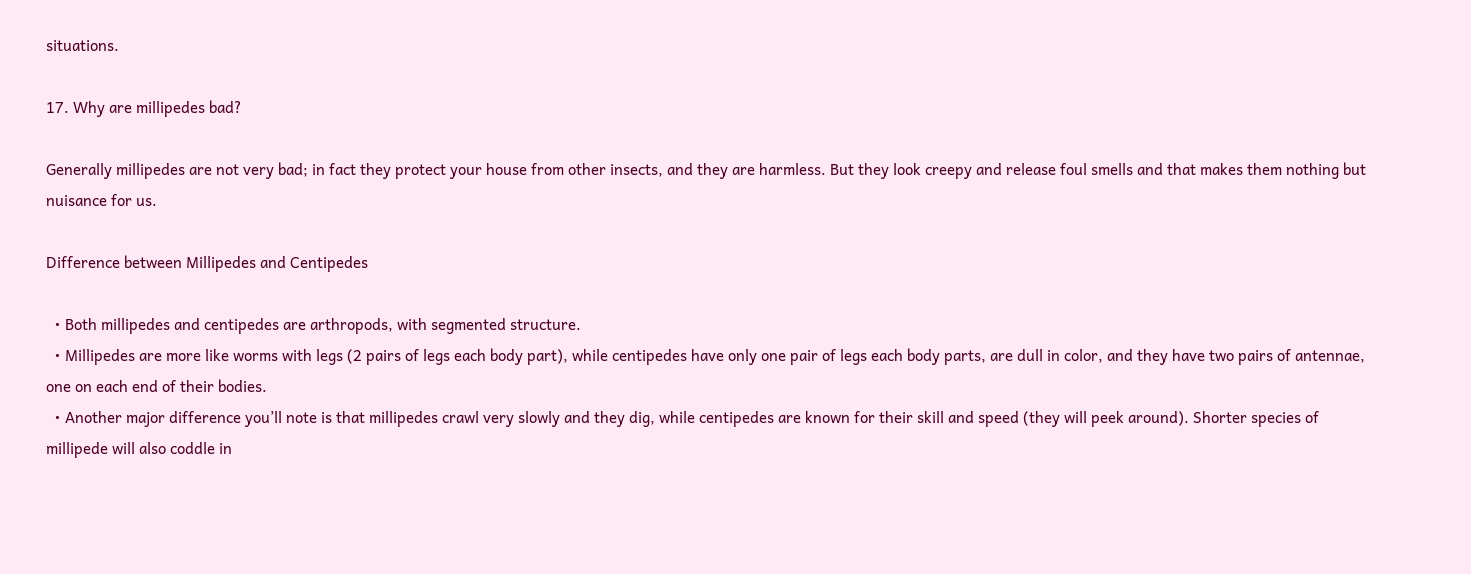situations.

17. Why are millipedes bad?

Generally millipedes are not very bad; in fact they protect your house from other insects, and they are harmless. But they look creepy and release foul smells and that makes them nothing but nuisance for us.

Difference between Millipedes and Centipedes

  • Both millipedes and centipedes are arthropods, with segmented structure.
  • Millipedes are more like worms with legs (2 pairs of legs each body part), while centipedes have only one pair of legs each body parts, are dull in color, and they have two pairs of antennae, one on each end of their bodies.
  • Another major difference you’ll note is that millipedes crawl very slowly and they dig, while centipedes are known for their skill and speed (they will peek around). Shorter species of millipede will also coddle in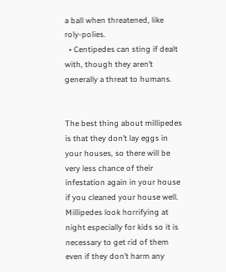a ball when threatened, like roly-polies.
  • Centipedes can sting if dealt with, though they aren’t generally a threat to humans.


The best thing about millipedes is that they don’t lay eggs in your houses, so there will be very less chance of their infestation again in your house if you cleaned your house well. Millipedes look horrifying at night especially for kids so it is necessary to get rid of them even if they don’t harm any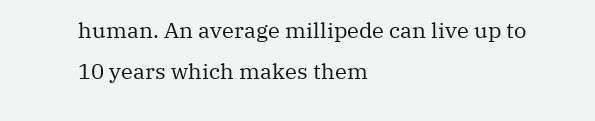human. An average millipede can live up to 10 years which makes them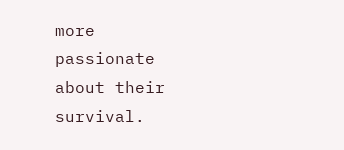more passionate about their survival.